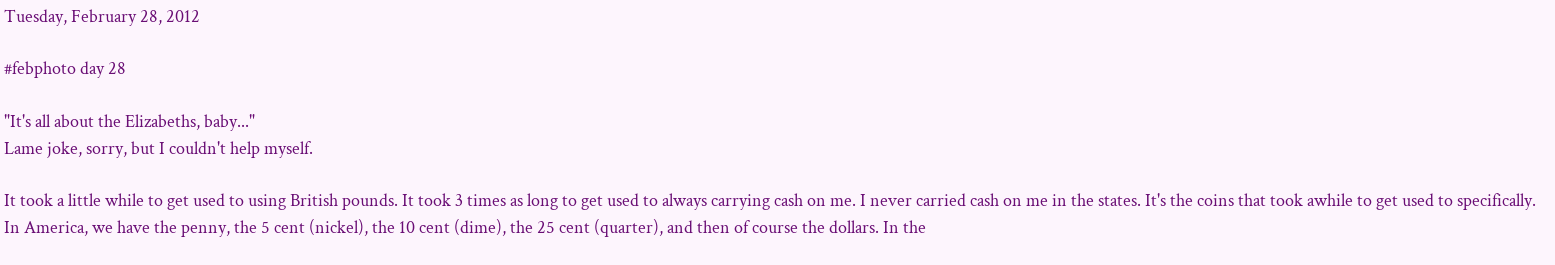Tuesday, February 28, 2012

#febphoto day 28

"It's all about the Elizabeths, baby..."
Lame joke, sorry, but I couldn't help myself.

It took a little while to get used to using British pounds. It took 3 times as long to get used to always carrying cash on me. I never carried cash on me in the states. It's the coins that took awhile to get used to specifically.
In America, we have the penny, the 5 cent (nickel), the 10 cent (dime), the 25 cent (quarter), and then of course the dollars. In the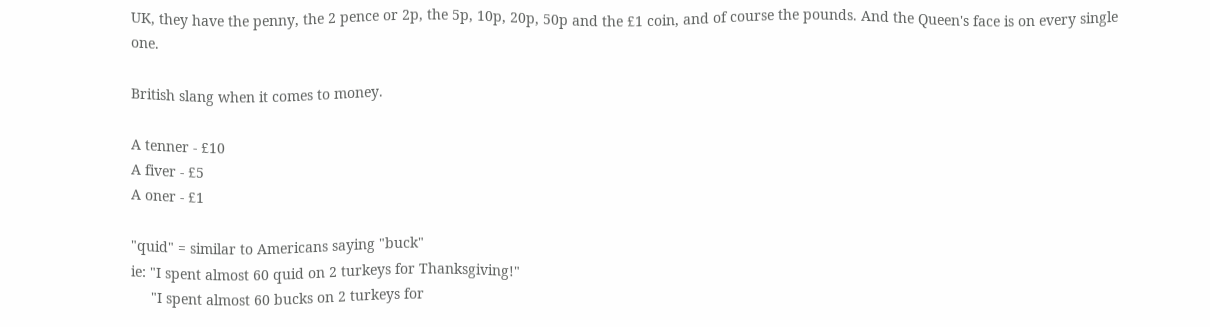UK, they have the penny, the 2 pence or 2p, the 5p, 10p, 20p, 50p and the £1 coin, and of course the pounds. And the Queen's face is on every single one.

British slang when it comes to money.

A tenner - £10
A fiver - £5
A oner - £1

"quid" = similar to Americans saying "buck"
ie: "I spent almost 60 quid on 2 turkeys for Thanksgiving!"
     "I spent almost 60 bucks on 2 turkeys for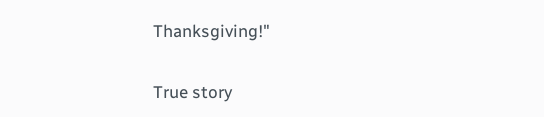Thanksgiving!"

True story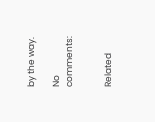by the way.

No comments:


Related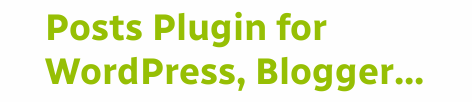Posts Plugin for WordPress, Blogger...